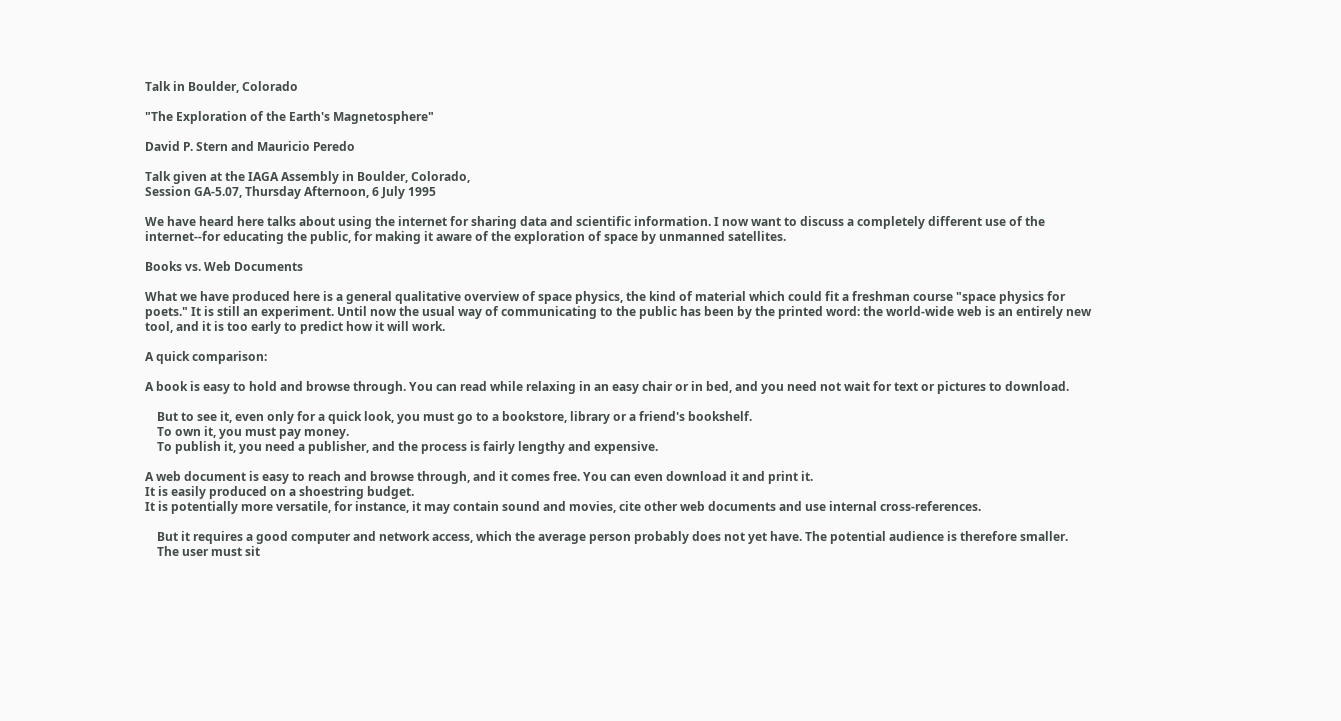Talk in Boulder, Colorado

"The Exploration of the Earth's Magnetosphere"

David P. Stern and Mauricio Peredo

Talk given at the IAGA Assembly in Boulder, Colorado,
Session GA-5.07, Thursday Afternoon, 6 July 1995

We have heard here talks about using the internet for sharing data and scientific information. I now want to discuss a completely different use of the internet--for educating the public, for making it aware of the exploration of space by unmanned satellites.

Books vs. Web Documents

What we have produced here is a general qualitative overview of space physics, the kind of material which could fit a freshman course "space physics for poets." It is still an experiment. Until now the usual way of communicating to the public has been by the printed word: the world-wide web is an entirely new tool, and it is too early to predict how it will work.

A quick comparison:

A book is easy to hold and browse through. You can read while relaxing in an easy chair or in bed, and you need not wait for text or pictures to download.

    But to see it, even only for a quick look, you must go to a bookstore, library or a friend's bookshelf.
    To own it, you must pay money.
    To publish it, you need a publisher, and the process is fairly lengthy and expensive.

A web document is easy to reach and browse through, and it comes free. You can even download it and print it.
It is easily produced on a shoestring budget.
It is potentially more versatile, for instance, it may contain sound and movies, cite other web documents and use internal cross-references.

    But it requires a good computer and network access, which the average person probably does not yet have. The potential audience is therefore smaller.
    The user must sit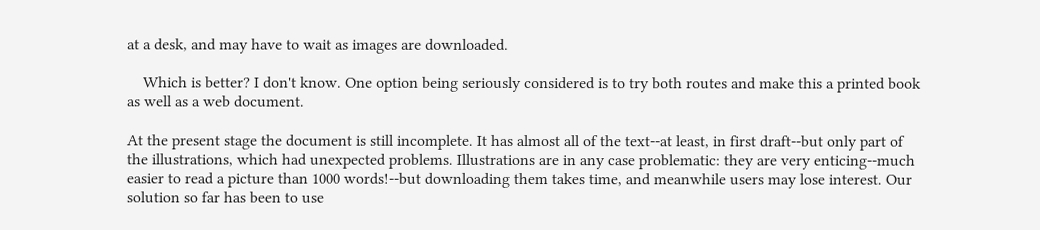at a desk, and may have to wait as images are downloaded.

    Which is better? I don't know. One option being seriously considered is to try both routes and make this a printed book as well as a web document.

At the present stage the document is still incomplete. It has almost all of the text--at least, in first draft--but only part of the illustrations, which had unexpected problems. Illustrations are in any case problematic: they are very enticing--much easier to read a picture than 1000 words!--but downloading them takes time, and meanwhile users may lose interest. Our solution so far has been to use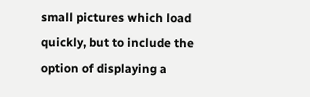small pictures which load quickly, but to include the option of displaying a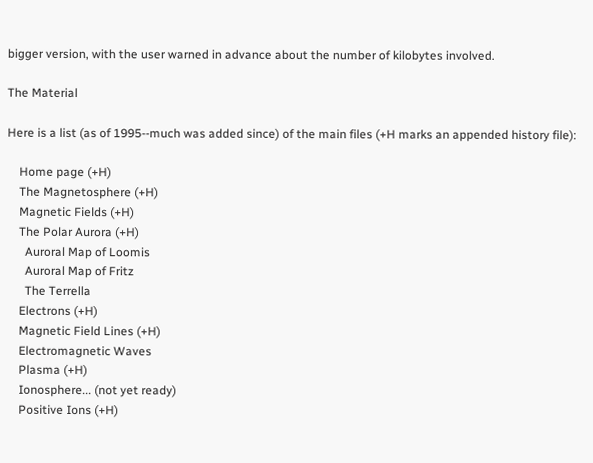bigger version, with the user warned in advance about the number of kilobytes involved.

The Material

Here is a list (as of 1995--much was added since) of the main files (+H marks an appended history file):

    Home page (+H)
    The Magnetosphere (+H)
    Magnetic Fields (+H)
    The Polar Aurora (+H)
      Auroral Map of Loomis
      Auroral Map of Fritz
      The Terrella
    Electrons (+H)
    Magnetic Field Lines (+H)
    Electromagnetic Waves
    Plasma (+H)
    Ionosphere... (not yet ready)
    Positive Ions (+H)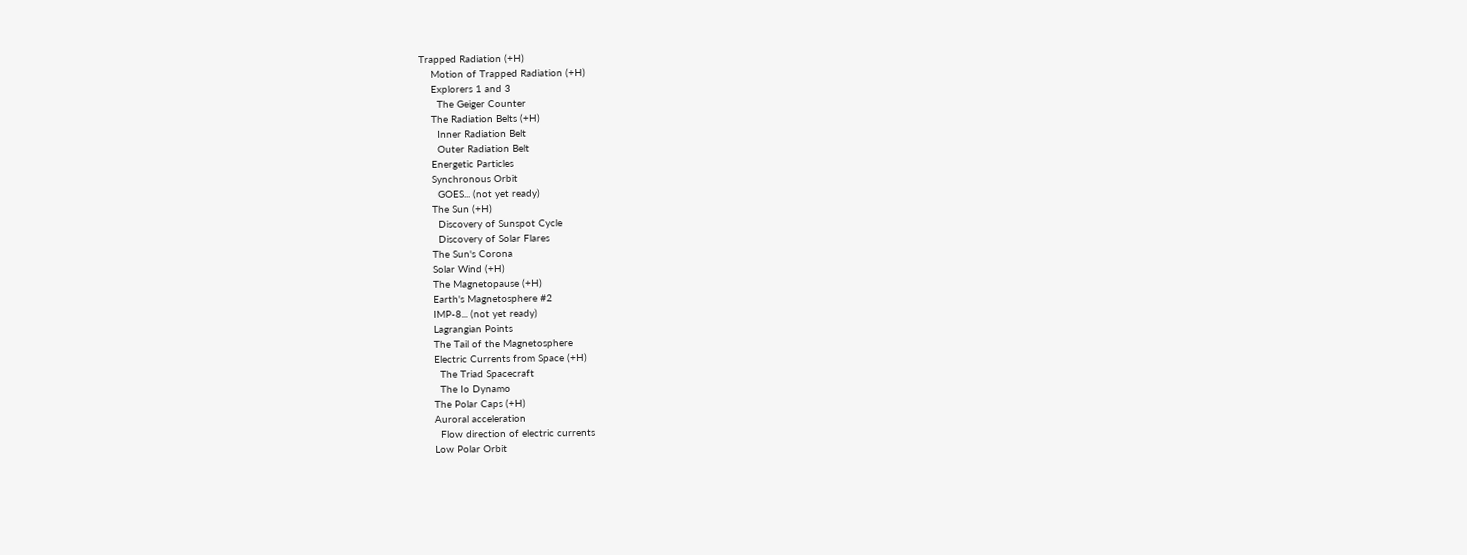Trapped Radiation (+H)
    Motion of Trapped Radiation (+H)
    Explorers 1 and 3
      The Geiger Counter
    The Radiation Belts (+H)
      Inner Radiation Belt
      Outer Radiation Belt
    Energetic Particles
    Synchronous Orbit
      GOES... (not yet ready)
    The Sun (+H)
      Discovery of Sunspot Cycle
      Discovery of Solar Flares
    The Sun's Corona
    Solar Wind (+H)
    The Magnetopause (+H)
    Earth's Magnetosphere #2
    IMP-8... (not yet ready)
    Lagrangian Points
    The Tail of the Magnetosphere
    Electric Currents from Space (+H)
      The Triad Spacecraft
      The Io Dynamo
    The Polar Caps (+H)
    Auroral acceleration
      Flow direction of electric currents
    Low Polar Orbit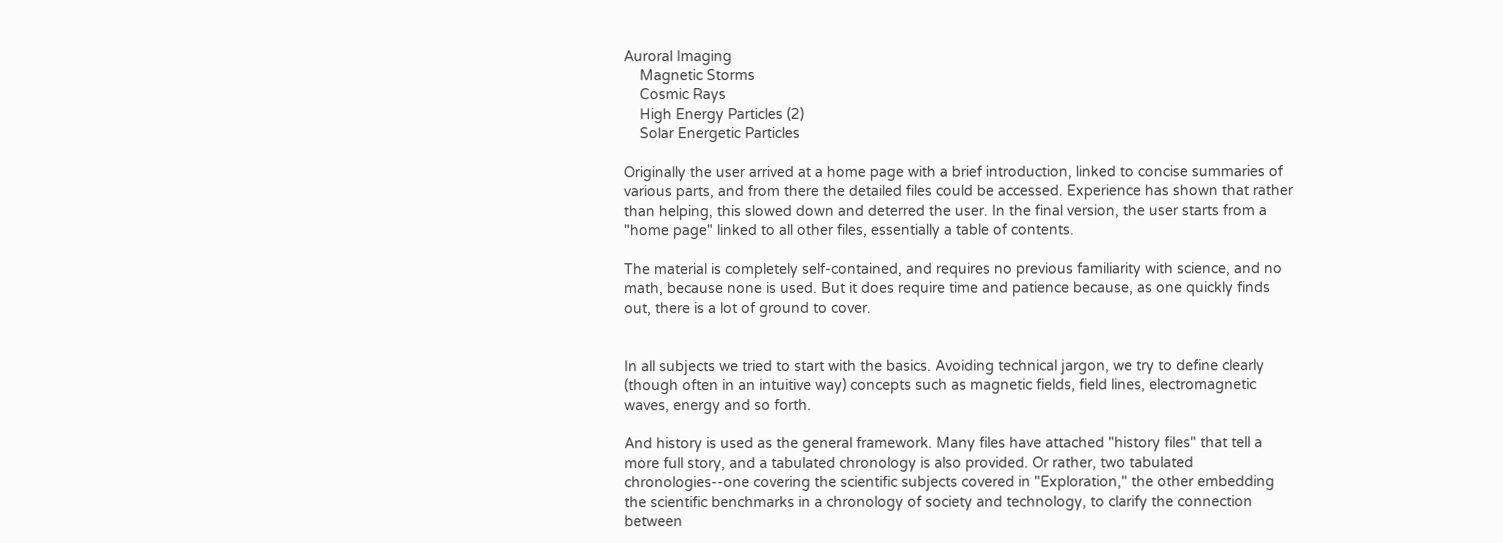Auroral Imaging
    Magnetic Storms
    Cosmic Rays
    High Energy Particles (2)
    Solar Energetic Particles

Originally the user arrived at a home page with a brief introduction, linked to concise summaries of various parts, and from there the detailed files could be accessed. Experience has shown that rather than helping, this slowed down and deterred the user. In the final version, the user starts from a "home page" linked to all other files, essentially a table of contents.

The material is completely self-contained, and requires no previous familiarity with science, and no math, because none is used. But it does require time and patience because, as one quickly finds out, there is a lot of ground to cover.


In all subjects we tried to start with the basics. Avoiding technical jargon, we try to define clearly (though often in an intuitive way) concepts such as magnetic fields, field lines, electromagnetic waves, energy and so forth.

And history is used as the general framework. Many files have attached "history files" that tell a more full story, and a tabulated chronology is also provided. Or rather, two tabulated chronologies--one covering the scientific subjects covered in "Exploration," the other embedding the scientific benchmarks in a chronology of society and technology, to clarify the connection between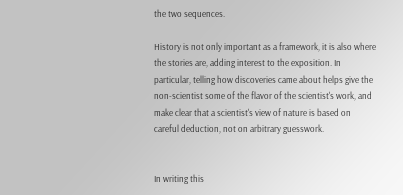the two sequences.

History is not only important as a framework, it is also where the stories are, adding interest to the exposition. In particular, telling how discoveries came about helps give the non-scientist some of the flavor of the scientist's work, and make clear that a scientist's view of nature is based on careful deduction, not on arbitrary guesswork.


In writing this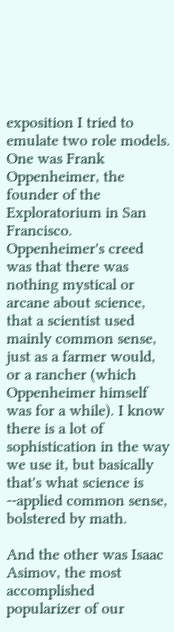exposition I tried to emulate two role models. One was Frank Oppenheimer, the founder of the Exploratorium in San Francisco. Oppenheimer's creed was that there was nothing mystical or arcane about science, that a scientist used mainly common sense, just as a farmer would, or a rancher (which Oppenheimer himself was for a while). I know there is a lot of sophistication in the way we use it, but basically that's what science is --applied common sense, bolstered by math.

And the other was Isaac Asimov, the most accomplished popularizer of our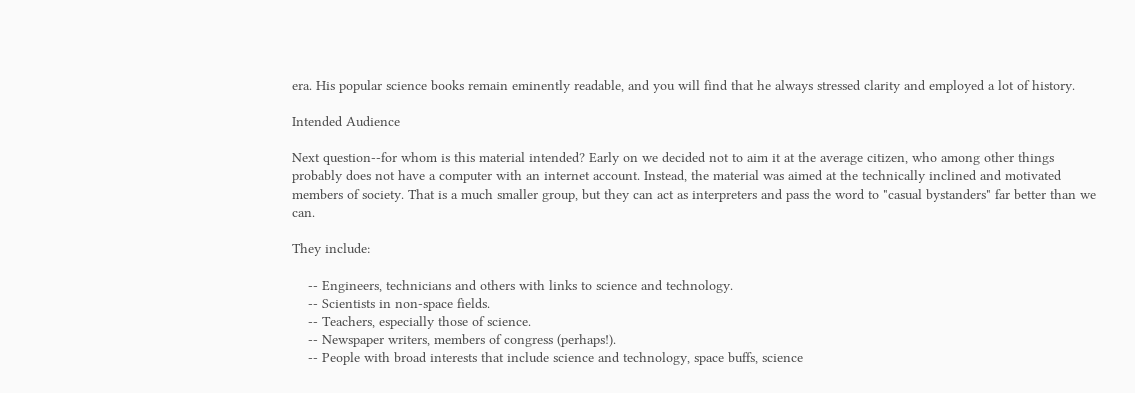era. His popular science books remain eminently readable, and you will find that he always stressed clarity and employed a lot of history.

Intended Audience

Next question--for whom is this material intended? Early on we decided not to aim it at the average citizen, who among other things probably does not have a computer with an internet account. Instead, the material was aimed at the technically inclined and motivated members of society. That is a much smaller group, but they can act as interpreters and pass the word to "casual bystanders" far better than we can.

They include:

    -- Engineers, technicians and others with links to science and technology.
    -- Scientists in non-space fields.
    -- Teachers, especially those of science.
    -- Newspaper writers, members of congress (perhaps!).
    -- People with broad interests that include science and technology, space buffs, science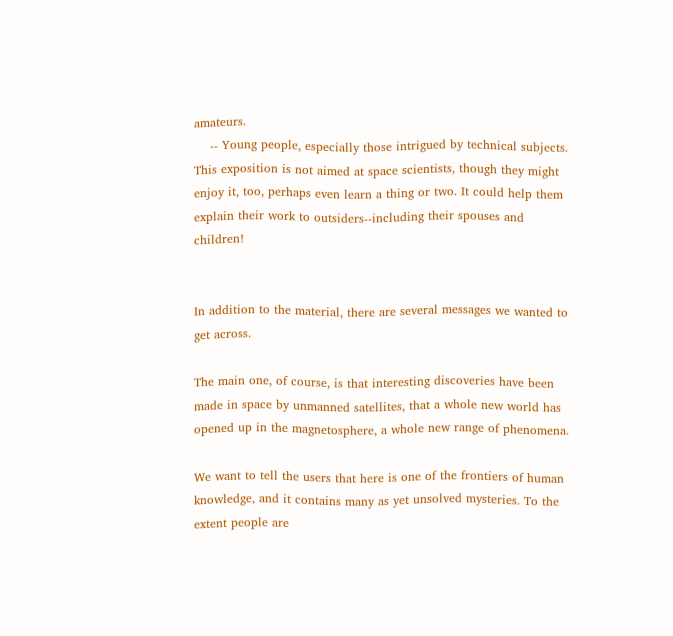amateurs.
    -- Young people, especially those intrigued by technical subjects.
This exposition is not aimed at space scientists, though they might enjoy it, too, perhaps even learn a thing or two. It could help them explain their work to outsiders--including their spouses and children!


In addition to the material, there are several messages we wanted to get across.

The main one, of course, is that interesting discoveries have been made in space by unmanned satellites, that a whole new world has opened up in the magnetosphere, a whole new range of phenomena.

We want to tell the users that here is one of the frontiers of human knowledge, and it contains many as yet unsolved mysteries. To the extent people are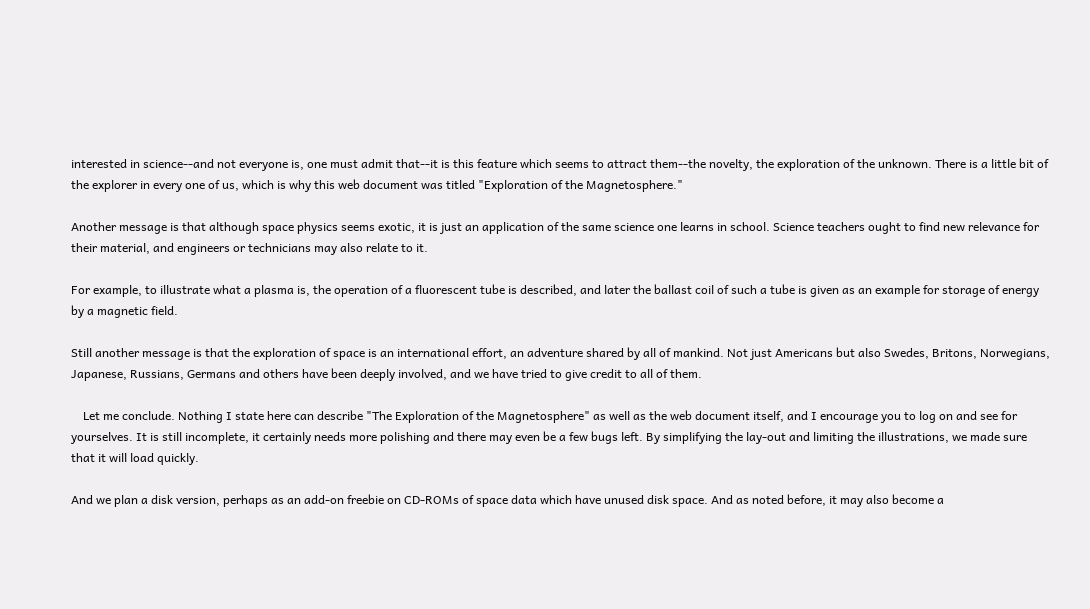interested in science--and not everyone is, one must admit that--it is this feature which seems to attract them--the novelty, the exploration of the unknown. There is a little bit of the explorer in every one of us, which is why this web document was titled "Exploration of the Magnetosphere."

Another message is that although space physics seems exotic, it is just an application of the same science one learns in school. Science teachers ought to find new relevance for their material, and engineers or technicians may also relate to it.

For example, to illustrate what a plasma is, the operation of a fluorescent tube is described, and later the ballast coil of such a tube is given as an example for storage of energy by a magnetic field.

Still another message is that the exploration of space is an international effort, an adventure shared by all of mankind. Not just Americans but also Swedes, Britons, Norwegians, Japanese, Russians, Germans and others have been deeply involved, and we have tried to give credit to all of them.

    Let me conclude. Nothing I state here can describe "The Exploration of the Magnetosphere" as well as the web document itself, and I encourage you to log on and see for yourselves. It is still incomplete, it certainly needs more polishing and there may even be a few bugs left. By simplifying the lay-out and limiting the illustrations, we made sure that it will load quickly.

And we plan a disk version, perhaps as an add-on freebie on CD-ROMs of space data which have unused disk space. And as noted before, it may also become a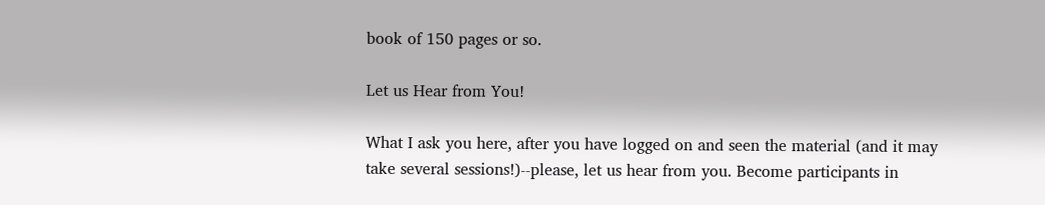book of 150 pages or so.

Let us Hear from You!

What I ask you here, after you have logged on and seen the material (and it may take several sessions!)--please, let us hear from you. Become participants in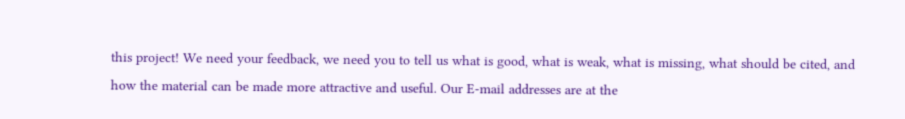this project! We need your feedback, we need you to tell us what is good, what is weak, what is missing, what should be cited, and how the material can be made more attractive and useful. Our E-mail addresses are at the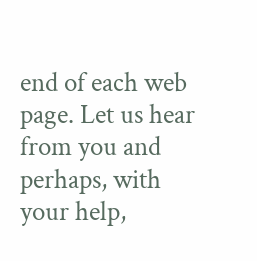end of each web page. Let us hear from you and perhaps, with your help,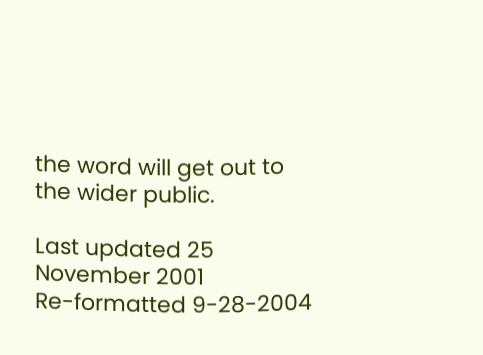the word will get out to the wider public.

Last updated 25 November 2001
Re-formatted 9-28-2004